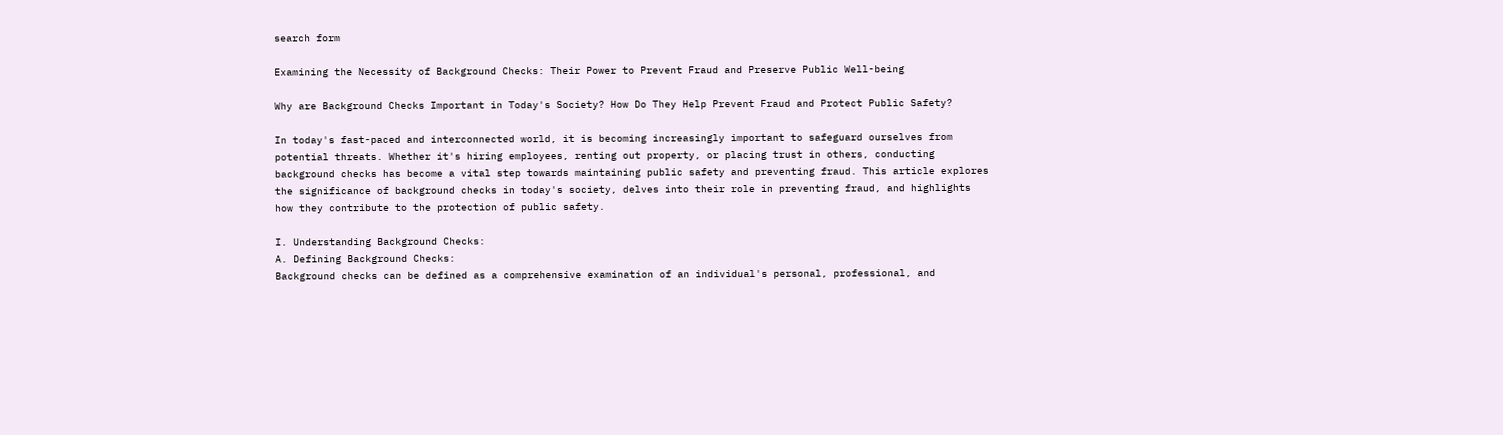search form

Examining the Necessity of Background Checks: Their Power to Prevent Fraud and Preserve Public Well-being

Why are Background Checks Important in Today's Society? How Do They Help Prevent Fraud and Protect Public Safety?

In today's fast-paced and interconnected world, it is becoming increasingly important to safeguard ourselves from potential threats. Whether it's hiring employees, renting out property, or placing trust in others, conducting background checks has become a vital step towards maintaining public safety and preventing fraud. This article explores the significance of background checks in today's society, delves into their role in preventing fraud, and highlights how they contribute to the protection of public safety.

I. Understanding Background Checks:
A. Defining Background Checks:
Background checks can be defined as a comprehensive examination of an individual's personal, professional, and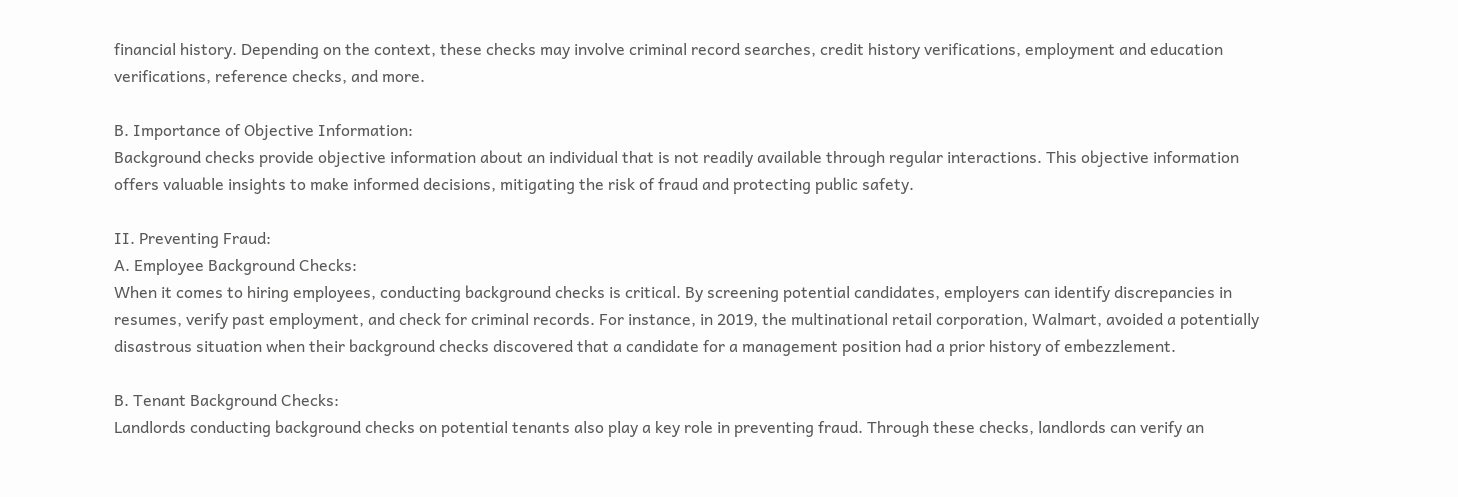financial history. Depending on the context, these checks may involve criminal record searches, credit history verifications, employment and education verifications, reference checks, and more.

B. Importance of Objective Information:
Background checks provide objective information about an individual that is not readily available through regular interactions. This objective information offers valuable insights to make informed decisions, mitigating the risk of fraud and protecting public safety.

II. Preventing Fraud:
A. Employee Background Checks:
When it comes to hiring employees, conducting background checks is critical. By screening potential candidates, employers can identify discrepancies in resumes, verify past employment, and check for criminal records. For instance, in 2019, the multinational retail corporation, Walmart, avoided a potentially disastrous situation when their background checks discovered that a candidate for a management position had a prior history of embezzlement.

B. Tenant Background Checks:
Landlords conducting background checks on potential tenants also play a key role in preventing fraud. Through these checks, landlords can verify an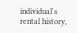individual's rental history,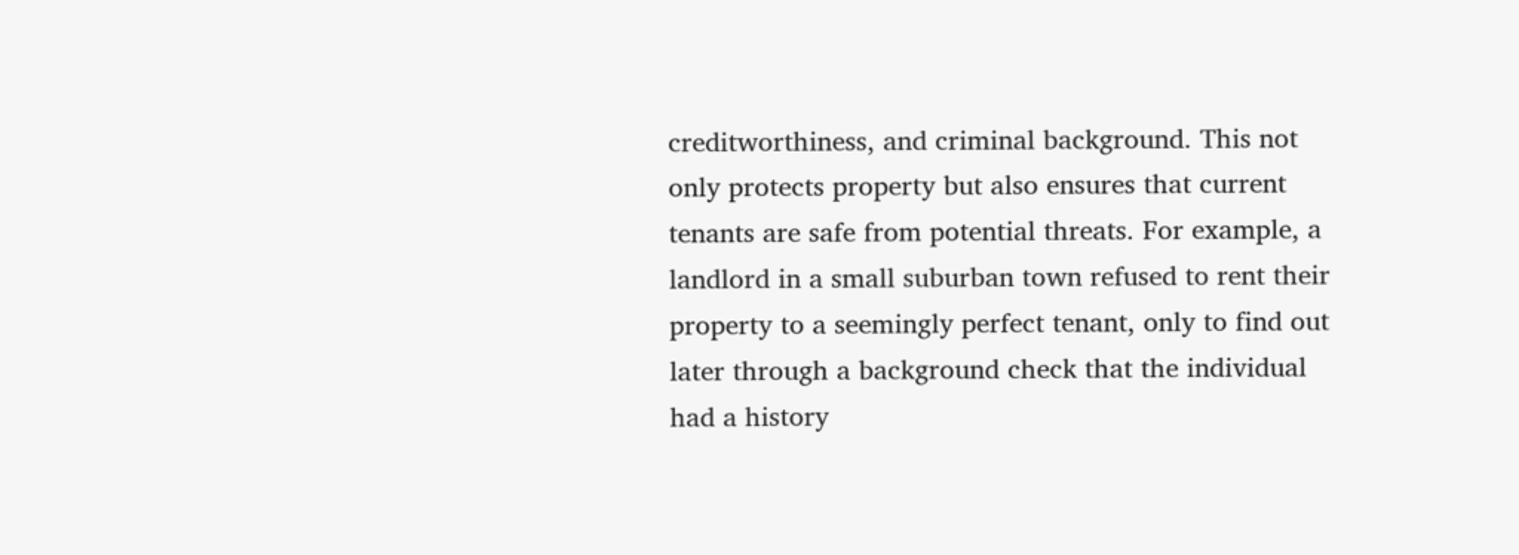creditworthiness, and criminal background. This not only protects property but also ensures that current tenants are safe from potential threats. For example, a landlord in a small suburban town refused to rent their property to a seemingly perfect tenant, only to find out later through a background check that the individual had a history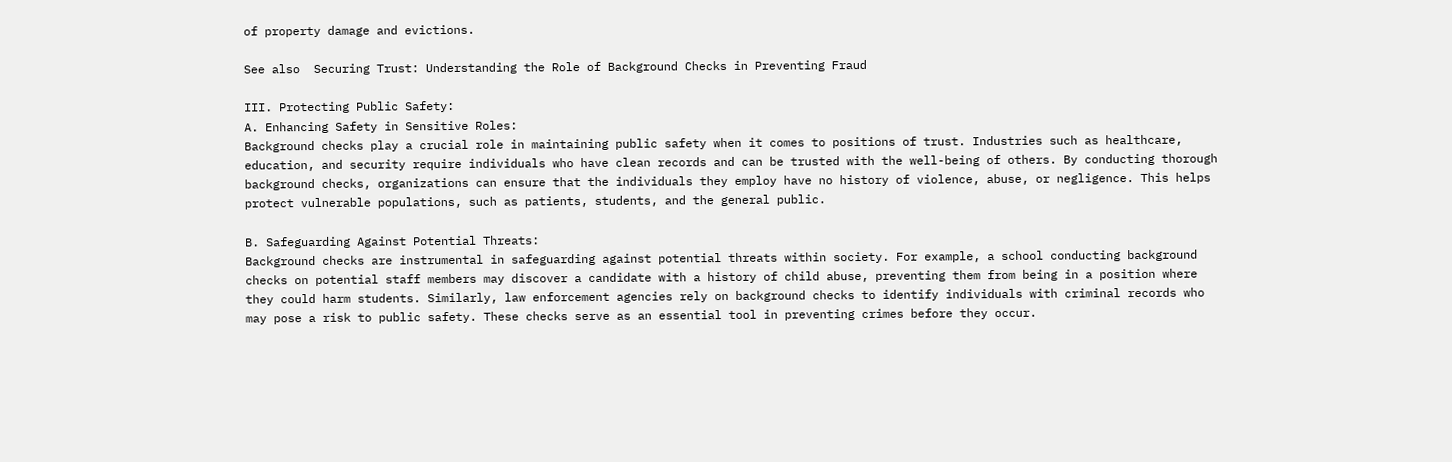of property damage and evictions.

See also  Securing Trust: Understanding the Role of Background Checks in Preventing Fraud

III. Protecting Public Safety:
A. Enhancing Safety in Sensitive Roles:
Background checks play a crucial role in maintaining public safety when it comes to positions of trust. Industries such as healthcare, education, and security require individuals who have clean records and can be trusted with the well-being of others. By conducting thorough background checks, organizations can ensure that the individuals they employ have no history of violence, abuse, or negligence. This helps protect vulnerable populations, such as patients, students, and the general public.

B. Safeguarding Against Potential Threats:
Background checks are instrumental in safeguarding against potential threats within society. For example, a school conducting background checks on potential staff members may discover a candidate with a history of child abuse, preventing them from being in a position where they could harm students. Similarly, law enforcement agencies rely on background checks to identify individuals with criminal records who may pose a risk to public safety. These checks serve as an essential tool in preventing crimes before they occur.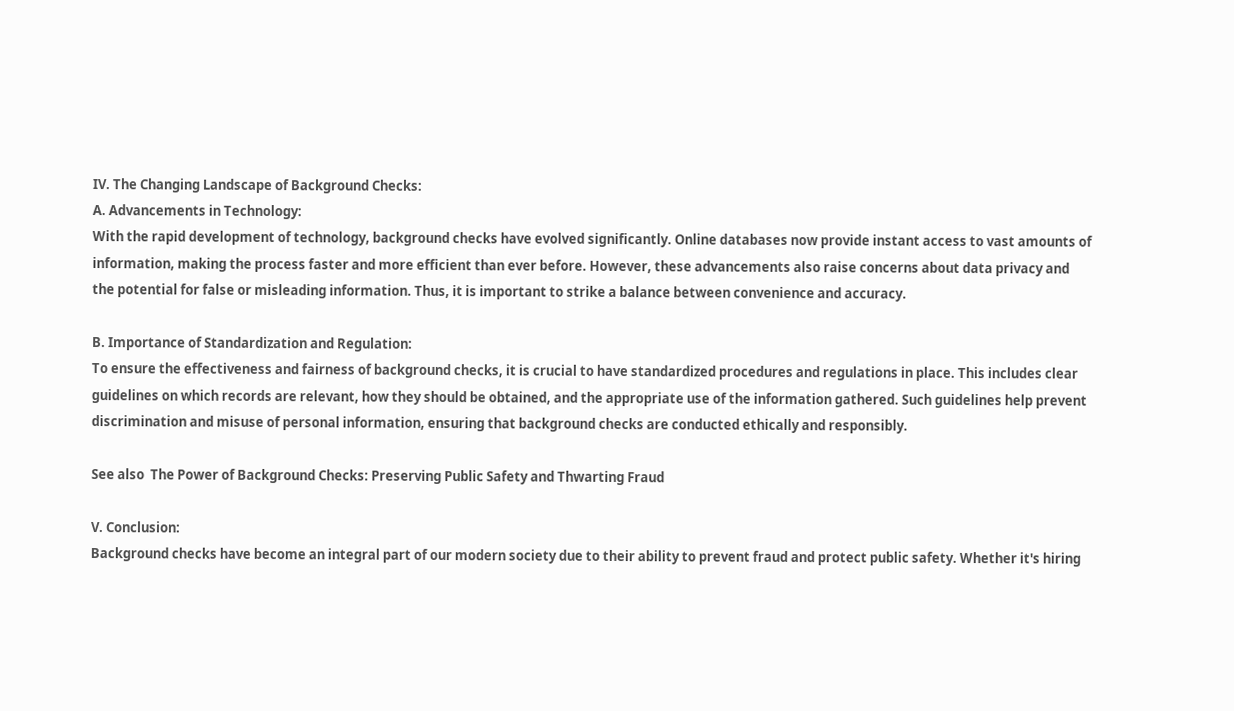IV. The Changing Landscape of Background Checks:
A. Advancements in Technology:
With the rapid development of technology, background checks have evolved significantly. Online databases now provide instant access to vast amounts of information, making the process faster and more efficient than ever before. However, these advancements also raise concerns about data privacy and the potential for false or misleading information. Thus, it is important to strike a balance between convenience and accuracy.

B. Importance of Standardization and Regulation:
To ensure the effectiveness and fairness of background checks, it is crucial to have standardized procedures and regulations in place. This includes clear guidelines on which records are relevant, how they should be obtained, and the appropriate use of the information gathered. Such guidelines help prevent discrimination and misuse of personal information, ensuring that background checks are conducted ethically and responsibly.

See also  The Power of Background Checks: Preserving Public Safety and Thwarting Fraud

V. Conclusion:
Background checks have become an integral part of our modern society due to their ability to prevent fraud and protect public safety. Whether it's hiring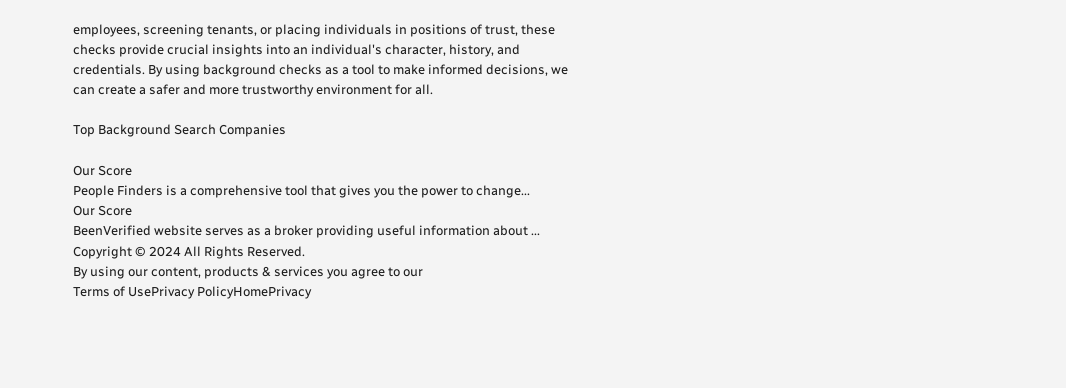employees, screening tenants, or placing individuals in positions of trust, these checks provide crucial insights into an individual's character, history, and credentials. By using background checks as a tool to make informed decisions, we can create a safer and more trustworthy environment for all.

Top Background Search Companies

Our Score
People Finders is a comprehensive tool that gives you the power to change...
Our Score
BeenVerified website serves as a broker providing useful information about ...
Copyright © 2024 All Rights Reserved.
By using our content, products & services you agree to our
Terms of UsePrivacy PolicyHomePrivacy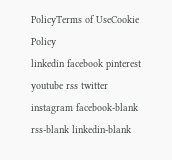PolicyTerms of UseCookie Policy
linkedin facebook pinterest youtube rss twitter instagram facebook-blank rss-blank linkedin-blank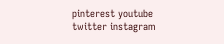pinterest youtube twitter instagram